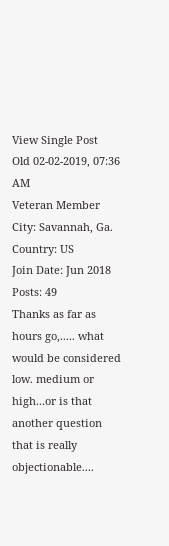View Single Post
Old 02-02-2019, 07:36 AM
Veteran Member
City: Savannah, Ga.
Country: US
Join Date: Jun 2018
Posts: 49
Thanks as far as hours go,..... what would be considered low. medium or high...or is that another question that is really objectionable....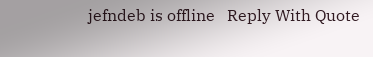jefndeb is offline   Reply With Quote